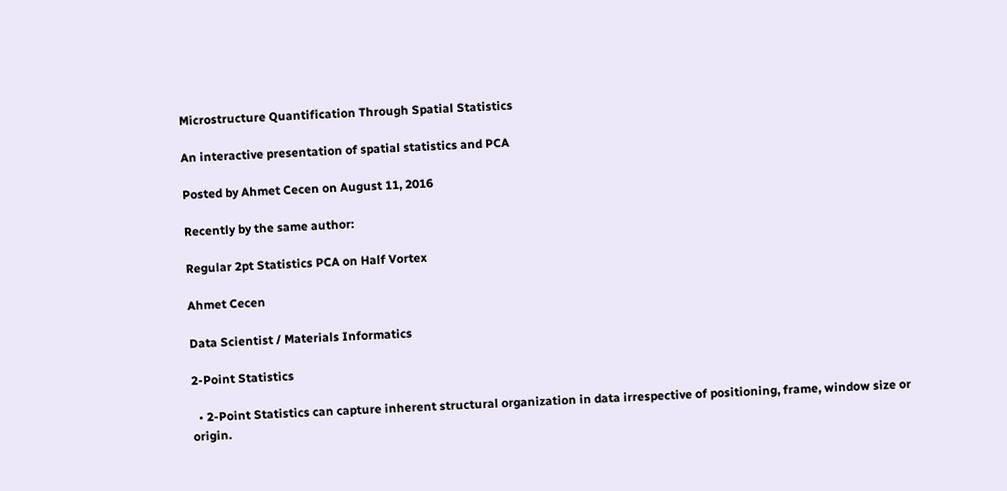Microstructure Quantification Through Spatial Statistics

An interactive presentation of spatial statistics and PCA

Posted by Ahmet Cecen on August 11, 2016

Recently by the same author:

Regular 2pt Statistics PCA on Half Vortex

Ahmet Cecen

Data Scientist / Materials Informatics

2-Point Statistics

  • 2-Point Statistics can capture inherent structural organization in data irrespective of positioning, frame, window size or origin.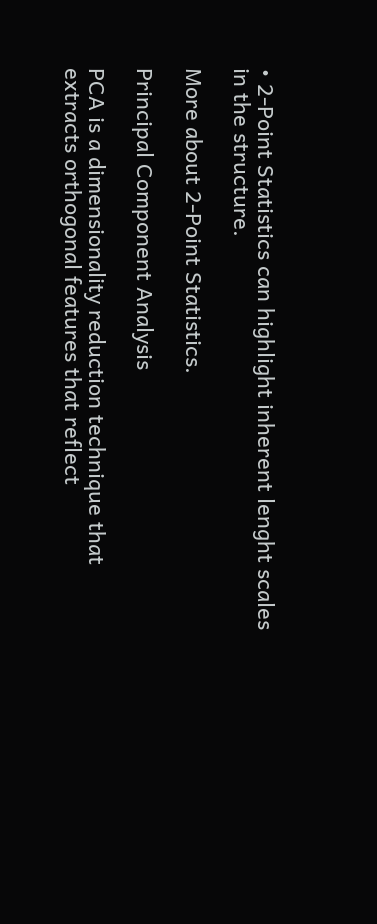• 2-Point Statistics can highlight inherent lenght scales in the structure.

More about 2-Point Statistics.

Principal Component Analysis

PCA is a dimensionality reduction technique that extracts orthogonal features that reflect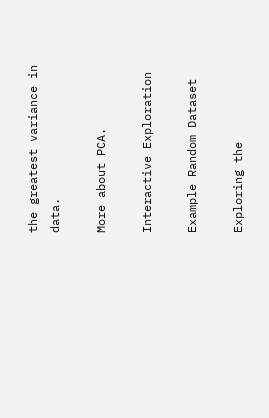the greatest variance in data.

More about PCA.

Interactive Exploration

Example Random Dataset

Exploring the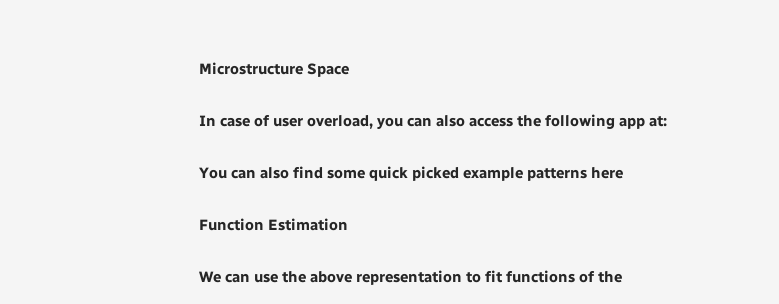Microstructure Space

In case of user overload, you can also access the following app at:

You can also find some quick picked example patterns here

Function Estimation

We can use the above representation to fit functions of the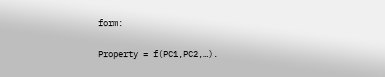form:

Property = f(PC1,PC2,…).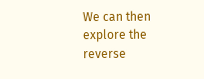We can then explore the reverse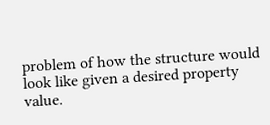problem of how the structure would look like given a desired property value.